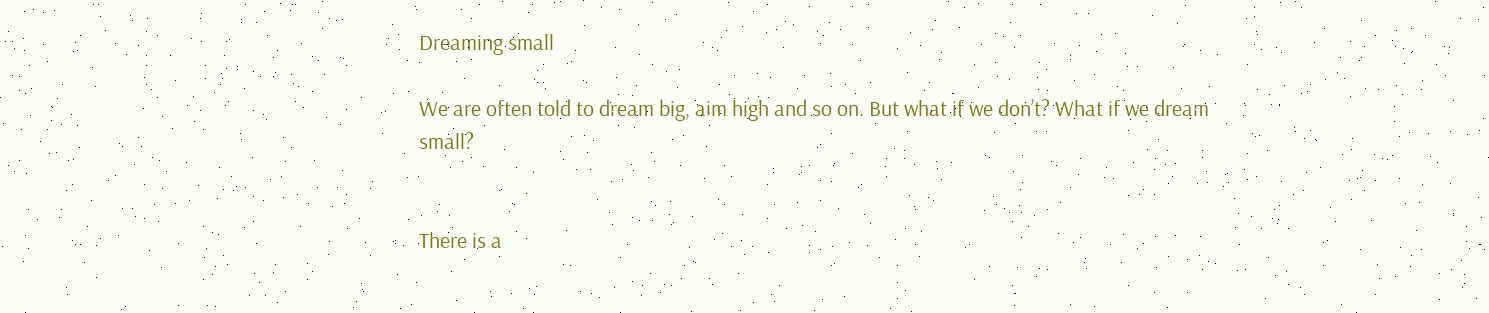Dreaming small

We are often told to dream big, aim high and so on. But what if we don’t? What if we dream small?


There is a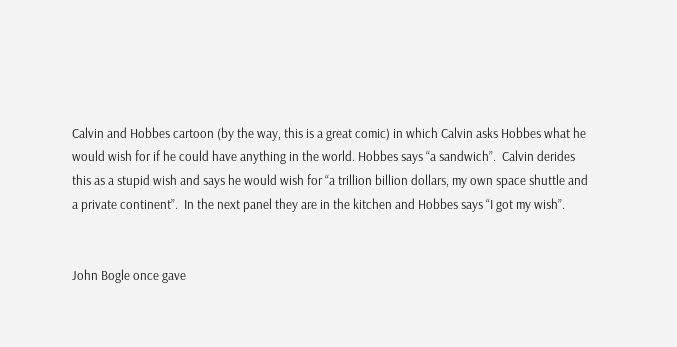Calvin and Hobbes cartoon (by the way, this is a great comic) in which Calvin asks Hobbes what he would wish for if he could have anything in the world. Hobbes says “a sandwich”.  Calvin derides this as a stupid wish and says he would wish for “a trillion billion dollars, my own space shuttle and a private continent”.  In the next panel they are in the kitchen and Hobbes says “I got my wish”.


John Bogle once gave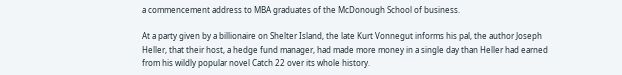a commencement address to MBA graduates of the McDonough School of business.

At a party given by a billionaire on Shelter Island, the late Kurt Vonnegut informs his pal, the author Joseph Heller, that their host, a hedge fund manager, had made more money in a single day than Heller had earned from his wildly popular novel Catch 22 over its whole history.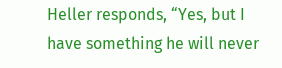Heller responds, “Yes, but I have something he will never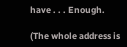have . . . Enough.

(The whole address is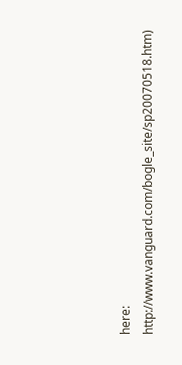here: http://www.vanguard.com/bogle_site/sp20070518.htm)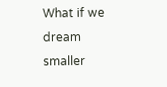What if we dream smaller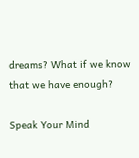dreams? What if we know that we have enough?

Speak Your Mind